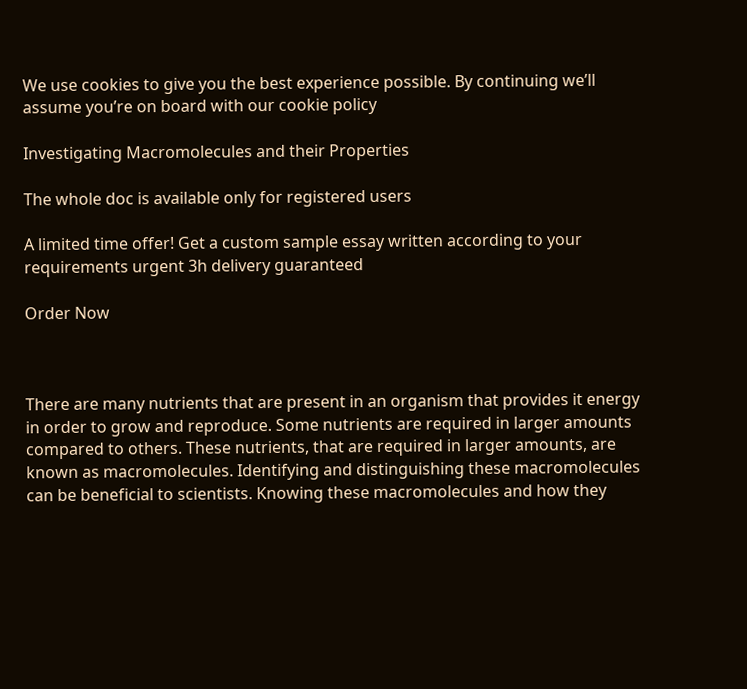We use cookies to give you the best experience possible. By continuing we’ll assume you’re on board with our cookie policy

Investigating Macromolecules and their Properties

The whole doc is available only for registered users

A limited time offer! Get a custom sample essay written according to your requirements urgent 3h delivery guaranteed

Order Now



There are many nutrients that are present in an organism that provides it energy in order to grow and reproduce. Some nutrients are required in larger amounts compared to others. These nutrients, that are required in larger amounts, are known as macromolecules. Identifying and distinguishing these macromolecules can be beneficial to scientists. Knowing these macromolecules and how they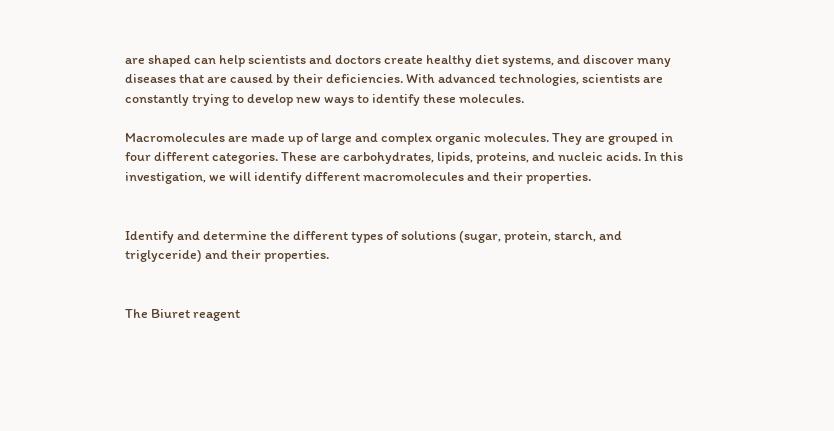are shaped can help scientists and doctors create healthy diet systems, and discover many diseases that are caused by their deficiencies. With advanced technologies, scientists are constantly trying to develop new ways to identify these molecules.

Macromolecules are made up of large and complex organic molecules. They are grouped in four different categories. These are carbohydrates, lipids, proteins, and nucleic acids. In this investigation, we will identify different macromolecules and their properties.


Identify and determine the different types of solutions (sugar, protein, starch, and triglyceride) and their properties.


The Biuret reagent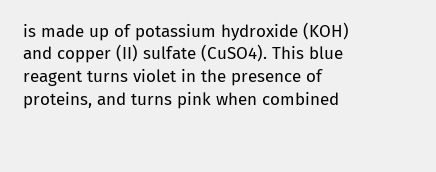is made up of potassium hydroxide (KOH) and copper (II) sulfate (CuSO4). This blue reagent turns violet in the presence of proteins, and turns pink when combined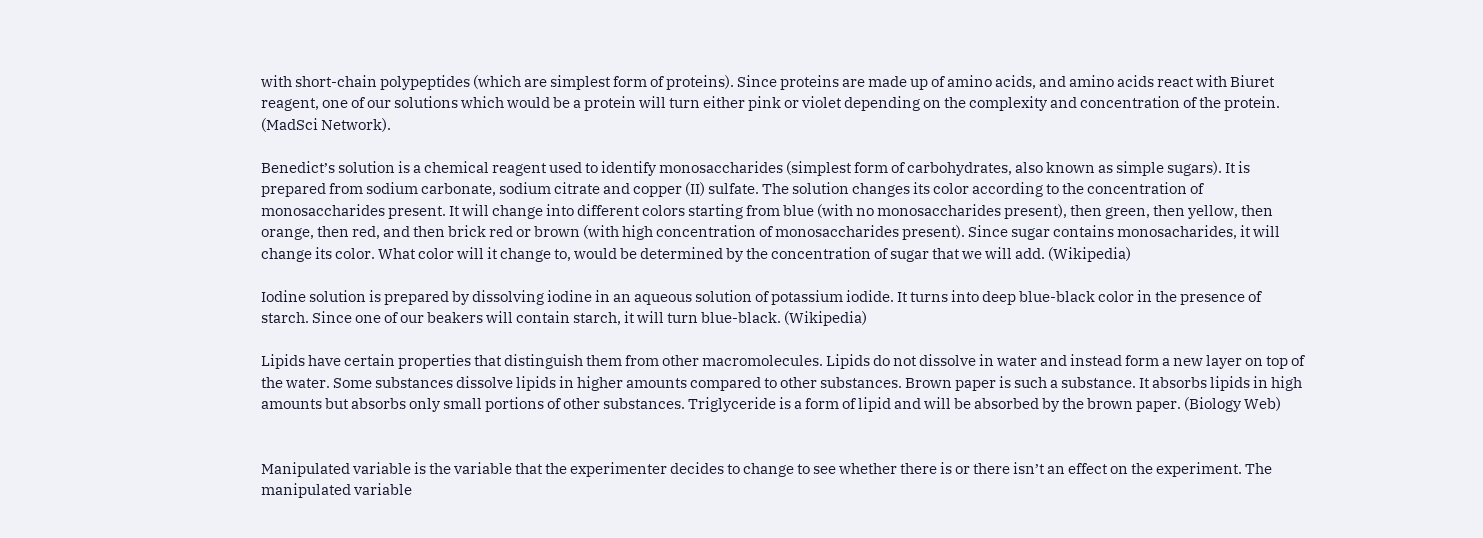with short-chain polypeptides (which are simplest form of proteins). Since proteins are made up of amino acids, and amino acids react with Biuret reagent, one of our solutions which would be a protein will turn either pink or violet depending on the complexity and concentration of the protein. (MadSci Network).

Benedict’s solution is a chemical reagent used to identify monosaccharides (simplest form of carbohydrates, also known as simple sugars). It is prepared from sodium carbonate, sodium citrate and copper (II) sulfate. The solution changes its color according to the concentration of monosaccharides present. It will change into different colors starting from blue (with no monosaccharides present), then green, then yellow, then orange, then red, and then brick red or brown (with high concentration of monosaccharides present). Since sugar contains monosacharides, it will change its color. What color will it change to, would be determined by the concentration of sugar that we will add. (Wikipedia)

Iodine solution is prepared by dissolving iodine in an aqueous solution of potassium iodide. It turns into deep blue-black color in the presence of starch. Since one of our beakers will contain starch, it will turn blue-black. (Wikipedia)

Lipids have certain properties that distinguish them from other macromolecules. Lipids do not dissolve in water and instead form a new layer on top of the water. Some substances dissolve lipids in higher amounts compared to other substances. Brown paper is such a substance. It absorbs lipids in high amounts but absorbs only small portions of other substances. Triglyceride is a form of lipid and will be absorbed by the brown paper. (Biology Web)


Manipulated variable is the variable that the experimenter decides to change to see whether there is or there isn’t an effect on the experiment. The manipulated variable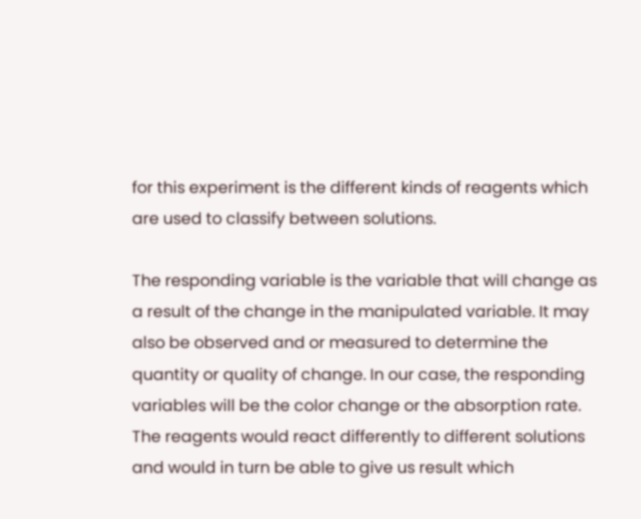for this experiment is the different kinds of reagents which are used to classify between solutions.

The responding variable is the variable that will change as a result of the change in the manipulated variable. It may also be observed and or measured to determine the quantity or quality of change. In our case, the responding variables will be the color change or the absorption rate. The reagents would react differently to different solutions and would in turn be able to give us result which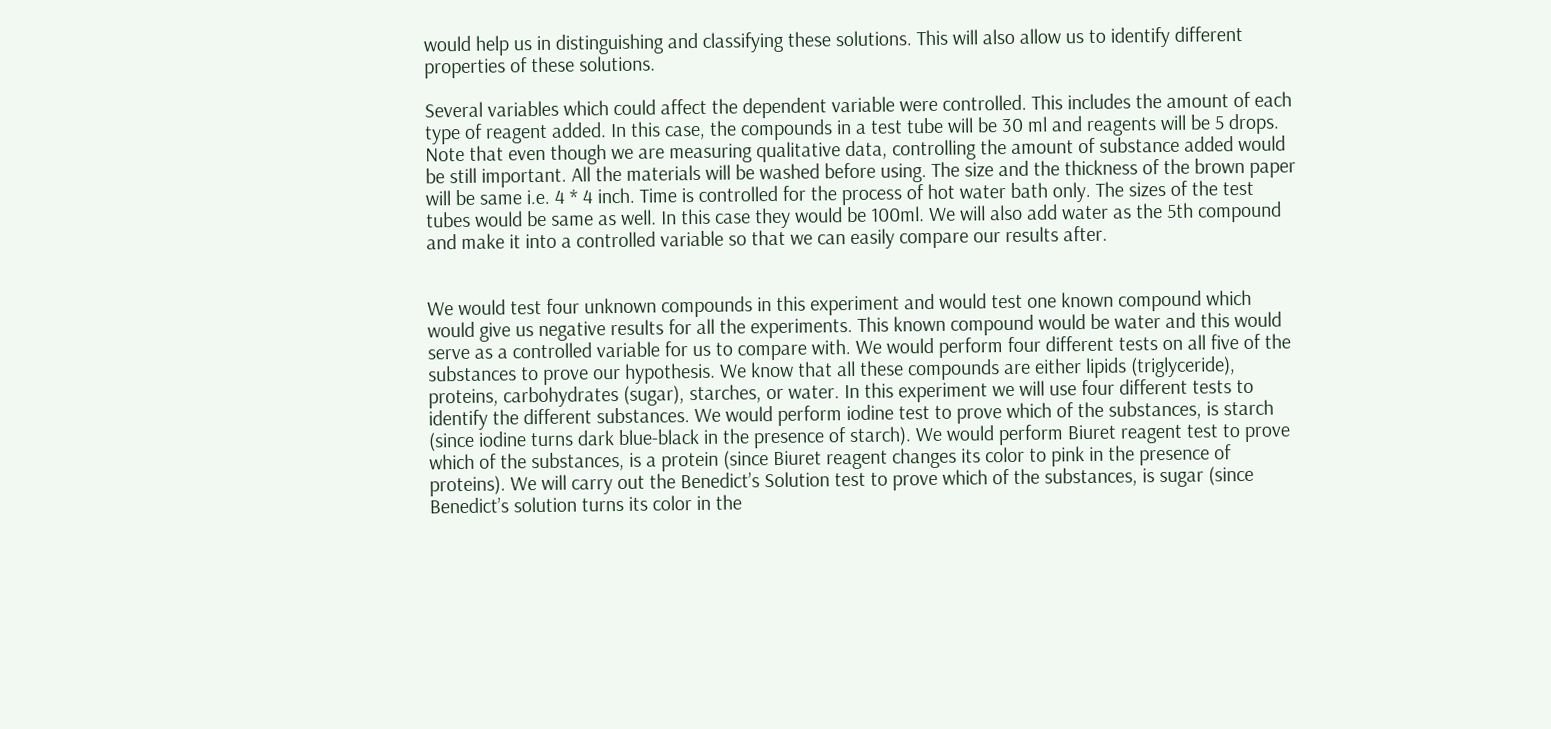would help us in distinguishing and classifying these solutions. This will also allow us to identify different properties of these solutions.

Several variables which could affect the dependent variable were controlled. This includes the amount of each type of reagent added. In this case, the compounds in a test tube will be 30 ml and reagents will be 5 drops. Note that even though we are measuring qualitative data, controlling the amount of substance added would be still important. All the materials will be washed before using. The size and the thickness of the brown paper will be same i.e. 4 * 4 inch. Time is controlled for the process of hot water bath only. The sizes of the test tubes would be same as well. In this case they would be 100ml. We will also add water as the 5th compound and make it into a controlled variable so that we can easily compare our results after.


We would test four unknown compounds in this experiment and would test one known compound which would give us negative results for all the experiments. This known compound would be water and this would serve as a controlled variable for us to compare with. We would perform four different tests on all five of the substances to prove our hypothesis. We know that all these compounds are either lipids (triglyceride), proteins, carbohydrates (sugar), starches, or water. In this experiment we will use four different tests to identify the different substances. We would perform iodine test to prove which of the substances, is starch (since iodine turns dark blue-black in the presence of starch). We would perform Biuret reagent test to prove which of the substances, is a protein (since Biuret reagent changes its color to pink in the presence of proteins). We will carry out the Benedict’s Solution test to prove which of the substances, is sugar (since Benedict’s solution turns its color in the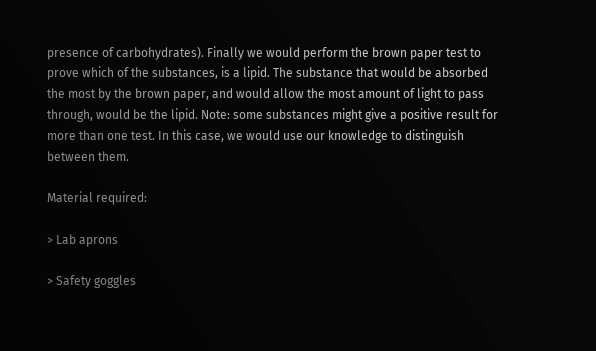presence of carbohydrates). Finally we would perform the brown paper test to prove which of the substances, is a lipid. The substance that would be absorbed the most by the brown paper, and would allow the most amount of light to pass through, would be the lipid. Note: some substances might give a positive result for more than one test. In this case, we would use our knowledge to distinguish between them.

Material required:

> Lab aprons

> Safety goggles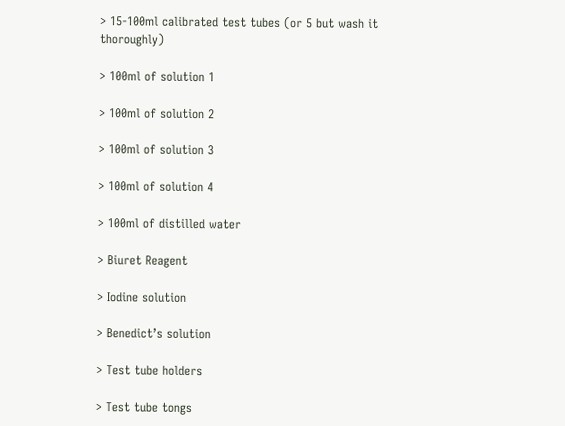> 15-100ml calibrated test tubes (or 5 but wash it thoroughly)

> 100ml of solution 1

> 100ml of solution 2

> 100ml of solution 3

> 100ml of solution 4

> 100ml of distilled water

> Biuret Reagent

> Iodine solution

> Benedict’s solution

> Test tube holders

> Test tube tongs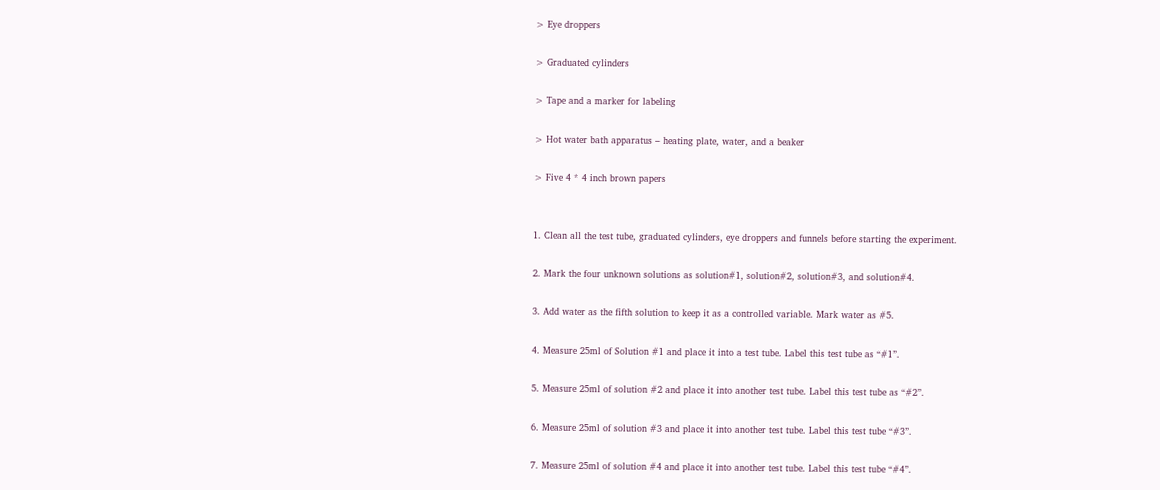> Eye droppers

> Graduated cylinders

> Tape and a marker for labeling

> Hot water bath apparatus – heating plate, water, and a beaker

> Five 4 * 4 inch brown papers


1. Clean all the test tube, graduated cylinders, eye droppers and funnels before starting the experiment.

2. Mark the four unknown solutions as solution#1, solution#2, solution#3, and solution#4.

3. Add water as the fifth solution to keep it as a controlled variable. Mark water as #5.

4. Measure 25ml of Solution #1 and place it into a test tube. Label this test tube as “#1”.

5. Measure 25ml of solution #2 and place it into another test tube. Label this test tube as “#2”.

6. Measure 25ml of solution #3 and place it into another test tube. Label this test tube “#3”.

7. Measure 25ml of solution #4 and place it into another test tube. Label this test tube “#4”.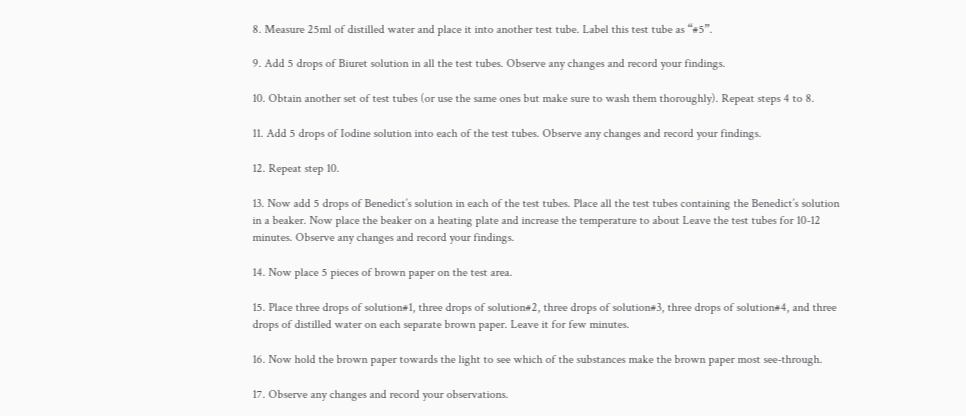8. Measure 25ml of distilled water and place it into another test tube. Label this test tube as “#5”.

9. Add 5 drops of Biuret solution in all the test tubes. Observe any changes and record your findings.

10. Obtain another set of test tubes (or use the same ones but make sure to wash them thoroughly). Repeat steps 4 to 8.

11. Add 5 drops of Iodine solution into each of the test tubes. Observe any changes and record your findings.

12. Repeat step 10.

13. Now add 5 drops of Benedict’s solution in each of the test tubes. Place all the test tubes containing the Benedict’s solution in a beaker. Now place the beaker on a heating plate and increase the temperature to about Leave the test tubes for 10-12 minutes. Observe any changes and record your findings.

14. Now place 5 pieces of brown paper on the test area.

15. Place three drops of solution#1, three drops of solution#2, three drops of solution#3, three drops of solution#4, and three drops of distilled water on each separate brown paper. Leave it for few minutes.

16. Now hold the brown paper towards the light to see which of the substances make the brown paper most see-through.

17. Observe any changes and record your observations.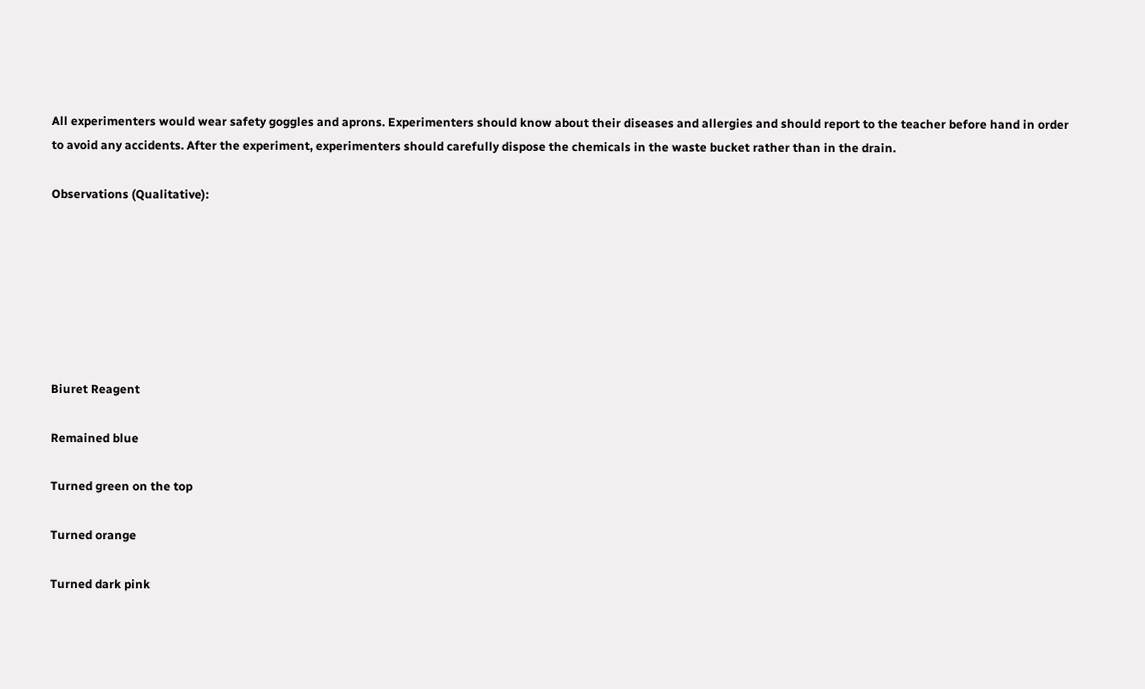All experimenters would wear safety goggles and aprons. Experimenters should know about their diseases and allergies and should report to the teacher before hand in order to avoid any accidents. After the experiment, experimenters should carefully dispose the chemicals in the waste bucket rather than in the drain.

Observations (Qualitative):







Biuret Reagent

Remained blue

Turned green on the top

Turned orange

Turned dark pink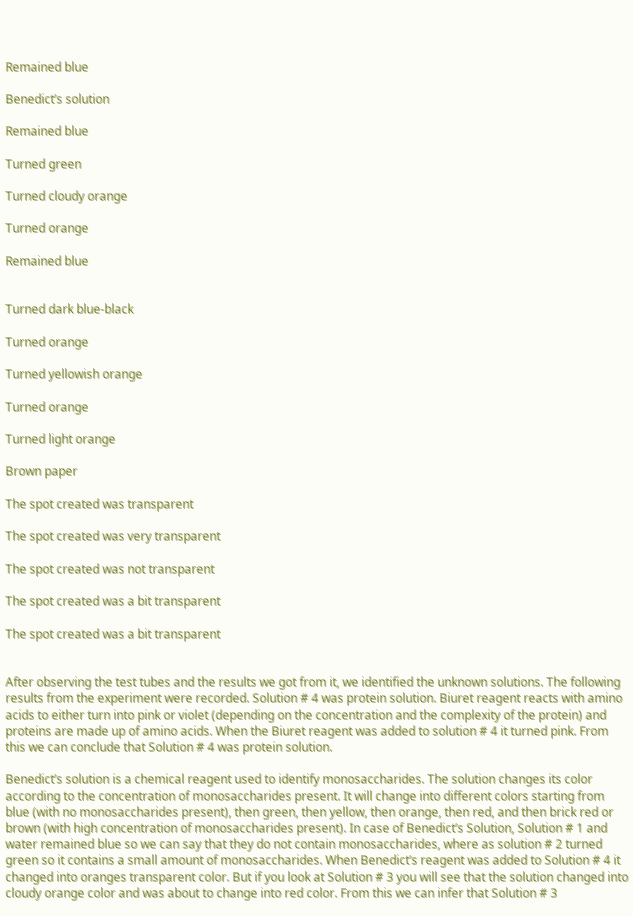Remained blue

Benedict’s solution

Remained blue

Turned green

Turned cloudy orange

Turned orange

Remained blue


Turned dark blue-black

Turned orange

Turned yellowish orange

Turned orange

Turned light orange

Brown paper

The spot created was transparent

The spot created was very transparent

The spot created was not transparent

The spot created was a bit transparent

The spot created was a bit transparent


After observing the test tubes and the results we got from it, we identified the unknown solutions. The following results from the experiment were recorded. Solution # 4 was protein solution. Biuret reagent reacts with amino acids to either turn into pink or violet (depending on the concentration and the complexity of the protein) and proteins are made up of amino acids. When the Biuret reagent was added to solution # 4 it turned pink. From this we can conclude that Solution # 4 was protein solution.

Benedict’s solution is a chemical reagent used to identify monosaccharides. The solution changes its color according to the concentration of monosaccharides present. It will change into different colors starting from blue (with no monosaccharides present), then green, then yellow, then orange, then red, and then brick red or brown (with high concentration of monosaccharides present). In case of Benedict’s Solution, Solution # 1 and water remained blue so we can say that they do not contain monosaccharides, where as solution # 2 turned green so it contains a small amount of monosaccharides. When Benedict’s reagent was added to Solution # 4 it changed into oranges transparent color. But if you look at Solution # 3 you will see that the solution changed into cloudy orange color and was about to change into red color. From this we can infer that Solution # 3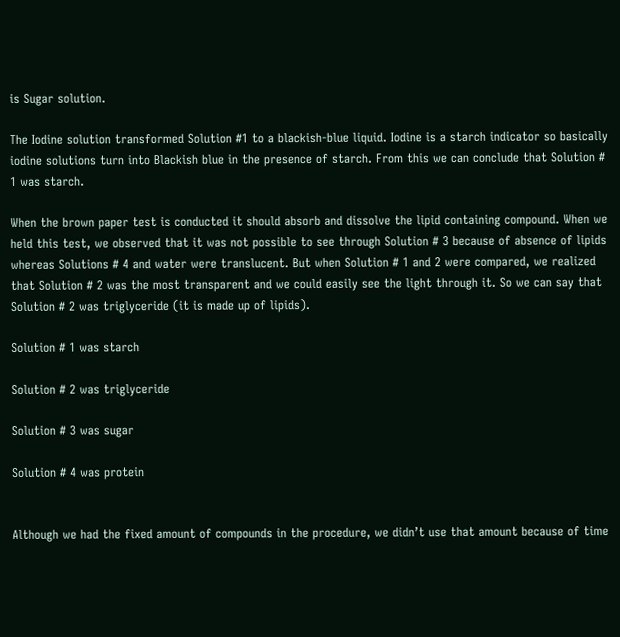is Sugar solution.

The Iodine solution transformed Solution #1 to a blackish-blue liquid. Iodine is a starch indicator so basically iodine solutions turn into Blackish blue in the presence of starch. From this we can conclude that Solution # 1 was starch.

When the brown paper test is conducted it should absorb and dissolve the lipid containing compound. When we held this test, we observed that it was not possible to see through Solution # 3 because of absence of lipids whereas Solutions # 4 and water were translucent. But when Solution # 1 and 2 were compared, we realized that Solution # 2 was the most transparent and we could easily see the light through it. So we can say that Solution # 2 was triglyceride (it is made up of lipids).

Solution # 1 was starch

Solution # 2 was triglyceride

Solution # 3 was sugar

Solution # 4 was protein


Although we had the fixed amount of compounds in the procedure, we didn’t use that amount because of time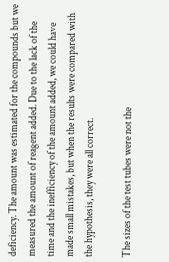deficiency. The amount was estimated for the compounds but we measured the amount of reagent added. Due to the lack of the time and the inefficiency of the amount added, we could have made small mistakes, but when the results were compared with the hypothesis, they were all correct.

The sizes of the test tubes were not the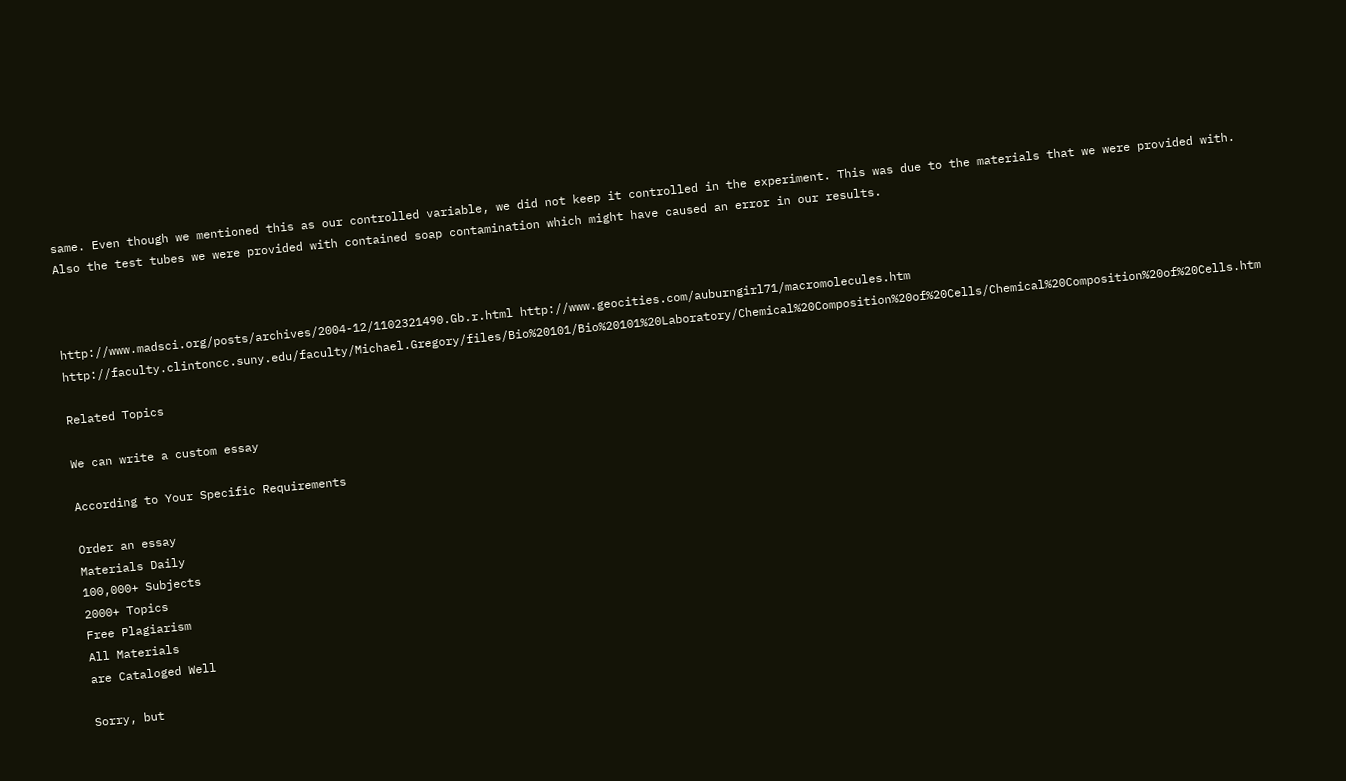same. Even though we mentioned this as our controlled variable, we did not keep it controlled in the experiment. This was due to the materials that we were provided with. Also the test tubes we were provided with contained soap contamination which might have caused an error in our results.



http://www.madsci.org/posts/archives/2004-12/1102321490.Gb.r.html http://www.geocities.com/auburngirl71/macromolecules.htm http://faculty.clintoncc.suny.edu/faculty/Michael.Gregory/files/Bio%20101/Bio%20101%20Laboratory/Chemical%20Composition%20of%20Cells/Chemical%20Composition%20of%20Cells.htm

Related Topics

We can write a custom essay

According to Your Specific Requirements

Order an essay
Materials Daily
100,000+ Subjects
2000+ Topics
Free Plagiarism
All Materials
are Cataloged Well

Sorry, but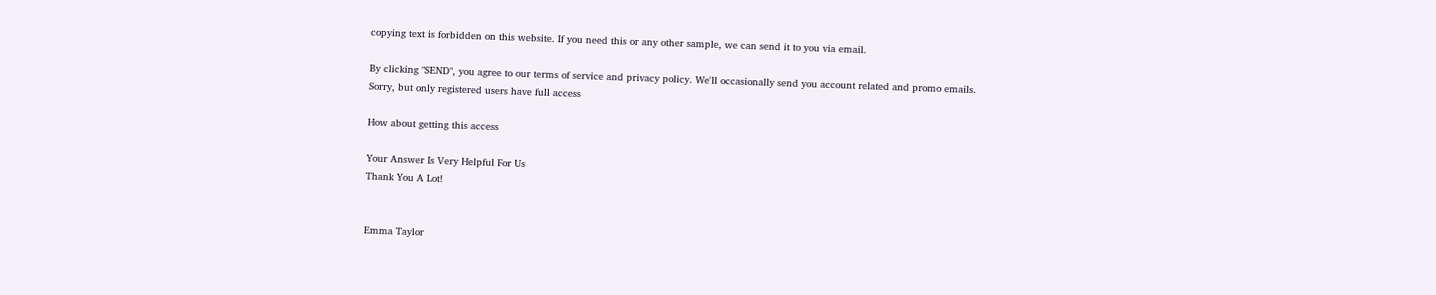copying text is forbidden on this website. If you need this or any other sample, we can send it to you via email.

By clicking "SEND", you agree to our terms of service and privacy policy. We'll occasionally send you account related and promo emails.
Sorry, but only registered users have full access

How about getting this access

Your Answer Is Very Helpful For Us
Thank You A Lot!


Emma Taylor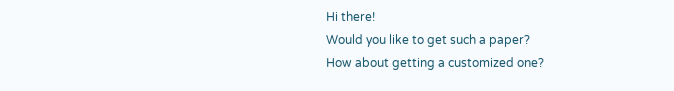Hi there!
Would you like to get such a paper?
How about getting a customized one?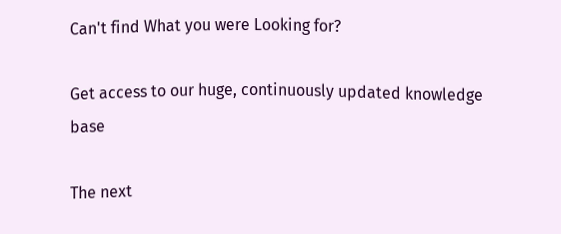Can't find What you were Looking for?

Get access to our huge, continuously updated knowledge base

The next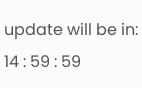update will be in:
14 : 59 : 59